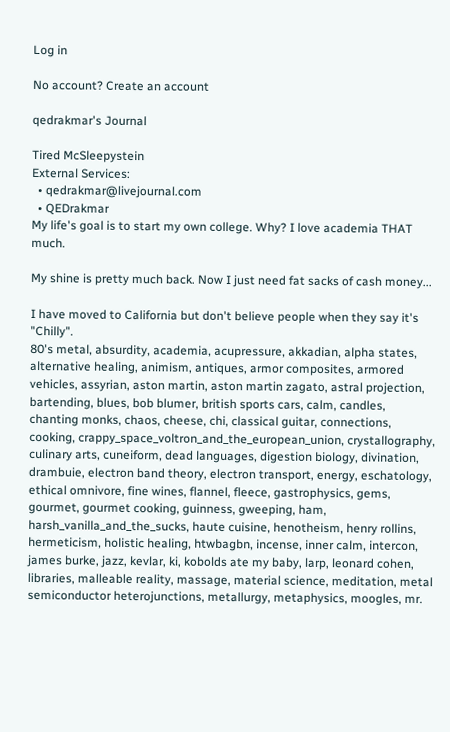Log in

No account? Create an account

qedrakmar's Journal

Tired McSleepystein
External Services:
  • qedrakmar@livejournal.com
  • QEDrakmar
My life's goal is to start my own college. Why? I love academia THAT much.

My shine is pretty much back. Now I just need fat sacks of cash money...

I have moved to California but don't believe people when they say it's "Chilly".
80's metal, absurdity, academia, acupressure, akkadian, alpha states, alternative healing, animism, antiques, armor composites, armored vehicles, assyrian, aston martin, aston martin zagato, astral projection, bartending, blues, bob blumer, british sports cars, calm, candles, chanting monks, chaos, cheese, chi, classical guitar, connections, cooking, crappy_space_voltron_and_the_european_union, crystallography, culinary arts, cuneiform, dead languages, digestion biology, divination, drambuie, electron band theory, electron transport, energy, eschatology, ethical omnivore, fine wines, flannel, fleece, gastrophysics, gems, gourmet, gourmet cooking, guinness, gweeping, ham, harsh_vanilla_and_the_sucks, haute cuisine, henotheism, henry rollins, hermeticism, holistic healing, htwbagbn, incense, inner calm, intercon, james burke, jazz, kevlar, ki, kobolds ate my baby, larp, leonard cohen, libraries, malleable reality, massage, material science, meditation, metal semiconductor heterojunctions, metallurgy, metaphysics, moogles, mr.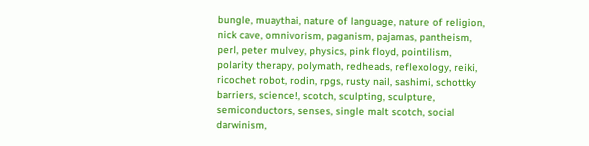bungle, muaythai, nature of language, nature of religion, nick cave, omnivorism, paganism, pajamas, pantheism, perl, peter mulvey, physics, pink floyd, pointilism, polarity therapy, polymath, redheads, reflexology, reiki, ricochet robot, rodin, rpgs, rusty nail, sashimi, schottky barriers, science!, scotch, sculpting, sculpture, semiconductors, senses, single malt scotch, social darwinism,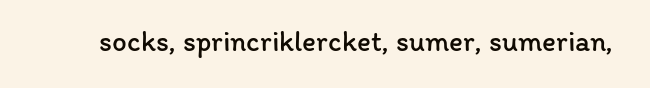socks, sprincriklercket, sumer, sumerian,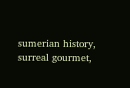sumerian history, surreal gourmet,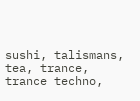sushi, talismans, tea, trance, trance techno,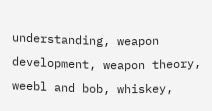understanding, weapon development, weapon theory, weebl and bob, whiskey,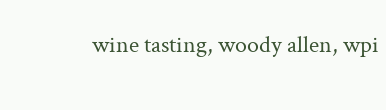wine tasting, woody allen, wpi